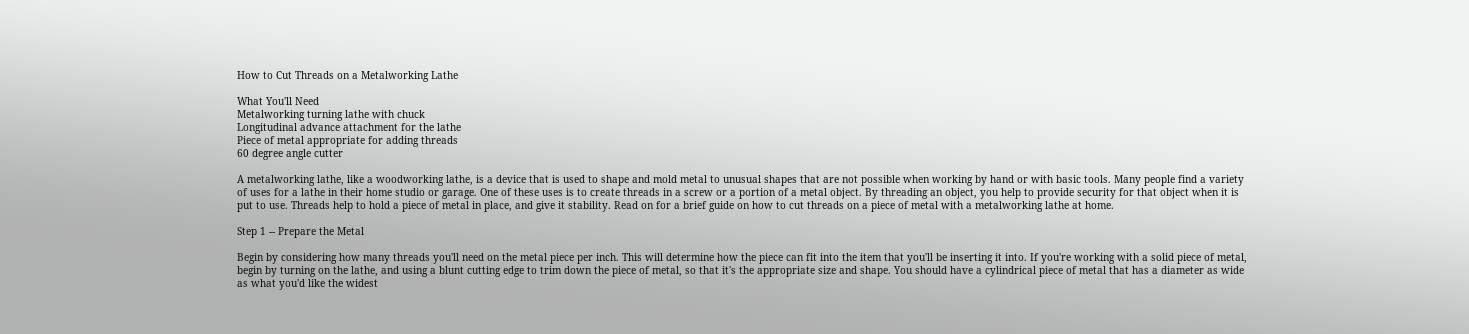How to Cut Threads on a Metalworking Lathe

What You'll Need
Metalworking turning lathe with chuck
Longitudinal advance attachment for the lathe
Piece of metal appropriate for adding threads
60 degree angle cutter

A metalworking lathe, like a woodworking lathe, is a device that is used to shape and mold metal to unusual shapes that are not possible when working by hand or with basic tools. Many people find a variety of uses for a lathe in their home studio or garage. One of these uses is to create threads in a screw or a portion of a metal object. By threading an object, you help to provide security for that object when it is put to use. Threads help to hold a piece of metal in place, and give it stability. Read on for a brief guide on how to cut threads on a piece of metal with a metalworking lathe at home.

Step 1 -- Prepare the Metal

Begin by considering how many threads you'll need on the metal piece per inch. This will determine how the piece can fit into the item that you'll be inserting it into. If you're working with a solid piece of metal, begin by turning on the lathe, and using a blunt cutting edge to trim down the piece of metal, so that it's the appropriate size and shape. You should have a cylindrical piece of metal that has a diameter as wide as what you'd like the widest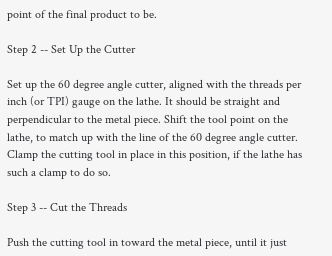point of the final product to be.

Step 2 -- Set Up the Cutter

Set up the 60 degree angle cutter, aligned with the threads per inch (or TPI) gauge on the lathe. It should be straight and perpendicular to the metal piece. Shift the tool point on the lathe, to match up with the line of the 60 degree angle cutter. Clamp the cutting tool in place in this position, if the lathe has such a clamp to do so.

Step 3 -- Cut the Threads

Push the cutting tool in toward the metal piece, until it just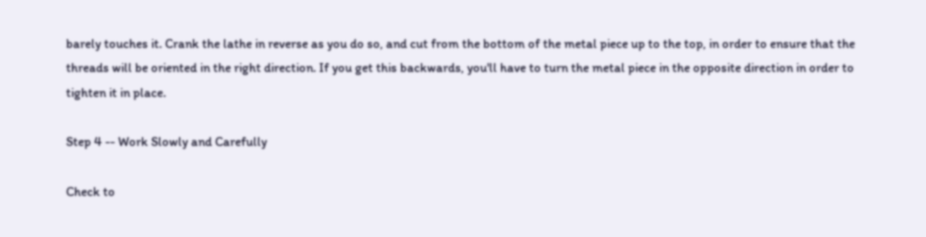barely touches it. Crank the lathe in reverse as you do so, and cut from the bottom of the metal piece up to the top, in order to ensure that the threads will be oriented in the right direction. If you get this backwards, you'll have to turn the metal piece in the opposite direction in order to tighten it in place.

Step 4 -- Work Slowly and Carefully

Check to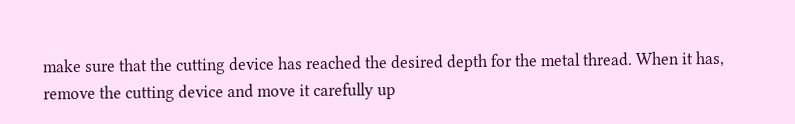make sure that the cutting device has reached the desired depth for the metal thread. When it has, remove the cutting device and move it carefully up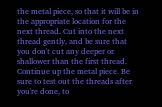the metal piece, so that it will be in the appropriate location for the next thread. Cut into the next thread gently, and be sure that you don't cut any deeper or shallower than the first thread. Continue up the metal piece. Be sure to test out the threads after you're done, to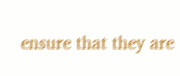ensure that they are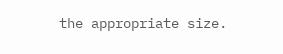the appropriate size.